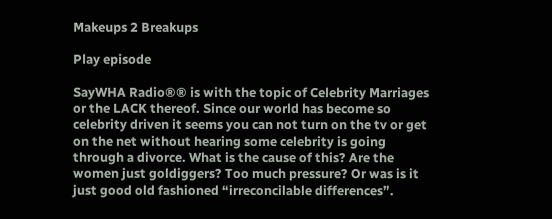Makeups 2 Breakups

Play episode

SayWHA Radio®® is with the topic of Celebrity Marriages or the LACK thereof. Since our world has become so celebrity driven it seems you can not turn on the tv or get on the net without hearing some celebrity is going through a divorce. What is the cause of this? Are the women just goldiggers? Too much pressure? Or was is it just good old fashioned “irreconcilable differences”.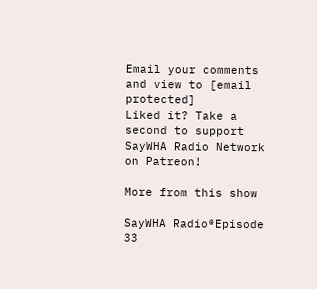Email your comments and view to [email protected]
Liked it? Take a second to support SayWHA Radio Network on Patreon!

More from this show

SayWHA Radio®Episode 33